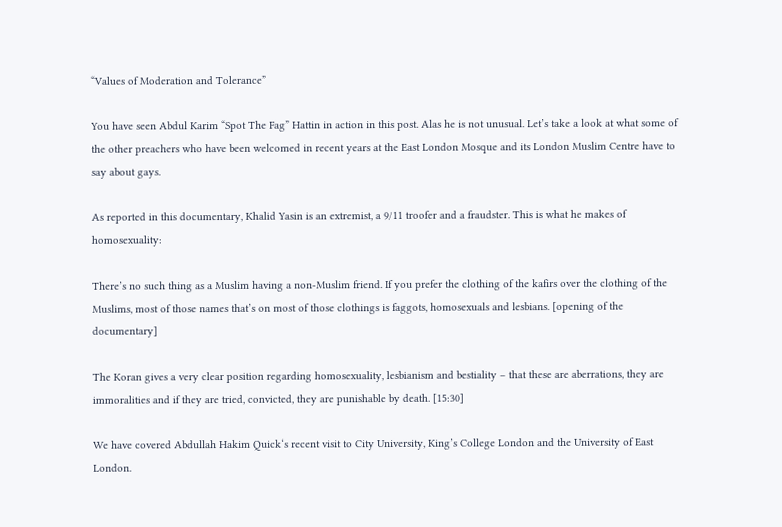“Values of Moderation and Tolerance”

You have seen Abdul Karim “Spot The Fag” Hattin in action in this post. Alas he is not unusual. Let’s take a look at what some of the other preachers who have been welcomed in recent years at the East London Mosque and its London Muslim Centre have to say about gays.

As reported in this documentary, Khalid Yasin is an extremist, a 9/11 troofer and a fraudster. This is what he makes of homosexuality:

There’s no such thing as a Muslim having a non-Muslim friend. If you prefer the clothing of the kafirs over the clothing of the Muslims, most of those names that’s on most of those clothings is faggots, homosexuals and lesbians. [opening of the documentary]

The Koran gives a very clear position regarding homosexuality, lesbianism and bestiality – that these are aberrations, they are immoralities and if they are tried, convicted, they are punishable by death. [15:30]

We have covered Abdullah Hakim Quick‘s recent visit to City University, King’s College London and the University of East London.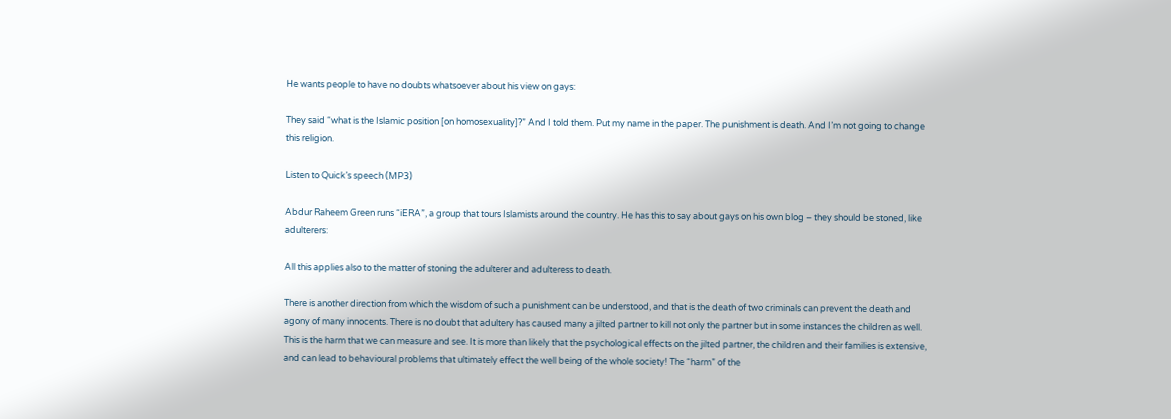He wants people to have no doubts whatsoever about his view on gays:

They said “what is the Islamic position [on homosexuality]?” And I told them. Put my name in the paper. The punishment is death. And I’m not going to change this religion.

Listen to Quick’s speech (MP3)

Abdur Raheem Green runs “iERA”, a group that tours Islamists around the country. He has this to say about gays on his own blog – they should be stoned, like adulterers:

All this applies also to the matter of stoning the adulterer and adulteress to death.

There is another direction from which the wisdom of such a punishment can be understood, and that is the death of two criminals can prevent the death and agony of many innocents. There is no doubt that adultery has caused many a jilted partner to kill not only the partner but in some instances the children as well. This is the harm that we can measure and see. It is more than likely that the psychological effects on the jilted partner, the children and their families is extensive, and can lead to behavioural problems that ultimately effect the well being of the whole society! The “harm” of the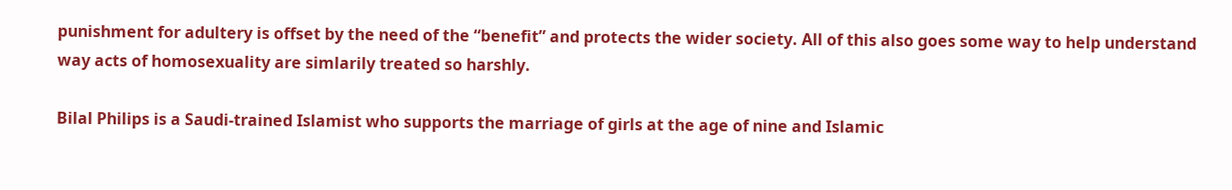punishment for adultery is offset by the need of the “benefit” and protects the wider society. All of this also goes some way to help understand way acts of homosexuality are simlarily treated so harshly.

Bilal Philips is a Saudi-trained Islamist who supports the marriage of girls at the age of nine and Islamic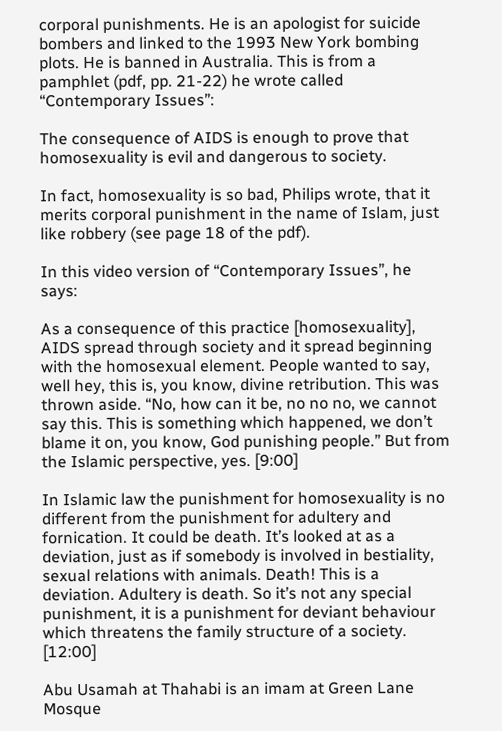corporal punishments. He is an apologist for suicide bombers and linked to the 1993 New York bombing plots. He is banned in Australia. This is from a pamphlet (pdf, pp. 21-22) he wrote called “Contemporary Issues”:

The consequence of AIDS is enough to prove that homosexuality is evil and dangerous to society.

In fact, homosexuality is so bad, Philips wrote, that it merits corporal punishment in the name of Islam, just like robbery (see page 18 of the pdf).

In this video version of “Contemporary Issues”, he says:

As a consequence of this practice [homosexuality], AIDS spread through society and it spread beginning with the homosexual element. People wanted to say, well hey, this is, you know, divine retribution. This was thrown aside. “No, how can it be, no no no, we cannot say this. This is something which happened, we don’t blame it on, you know, God punishing people.” But from the Islamic perspective, yes. [9:00]

In Islamic law the punishment for homosexuality is no different from the punishment for adultery and fornication. It could be death. It’s looked at as a deviation, just as if somebody is involved in bestiality, sexual relations with animals. Death! This is a deviation. Adultery is death. So it’s not any special punishment, it is a punishment for deviant behaviour which threatens the family structure of a society. [12:00]

Abu Usamah at Thahabi is an imam at Green Lane Mosque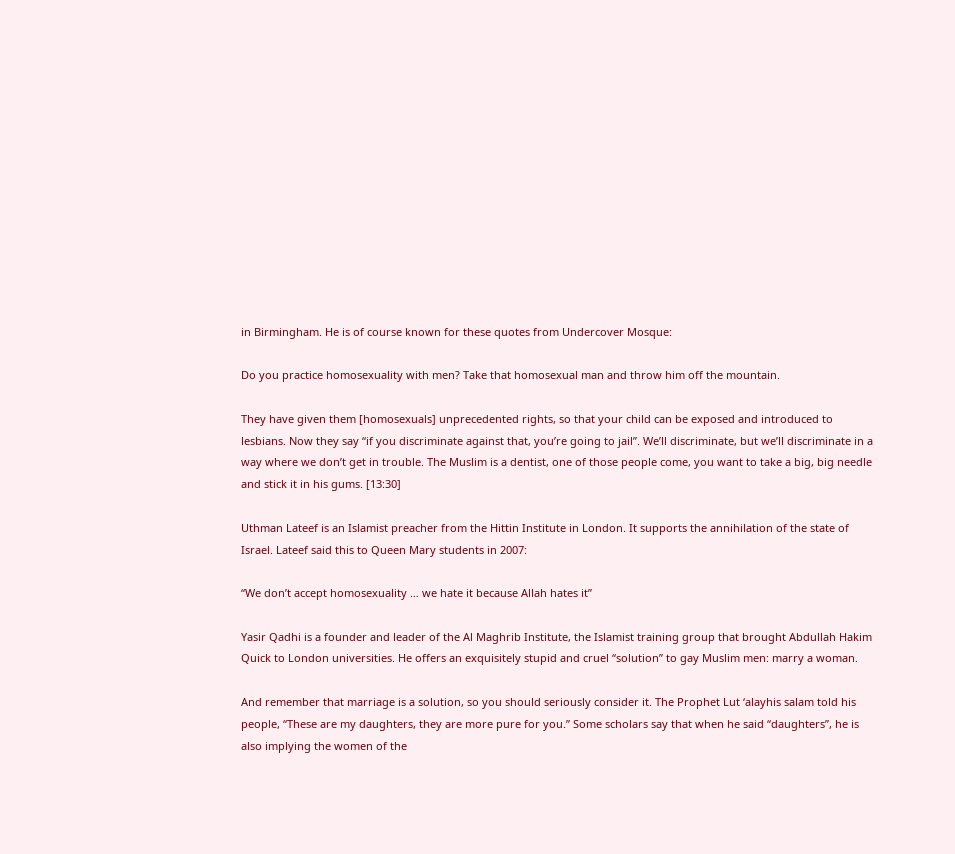in Birmingham. He is of course known for these quotes from Undercover Mosque:

Do you practice homosexuality with men? Take that homosexual man and throw him off the mountain.

They have given them [homosexuals] unprecedented rights, so that your child can be exposed and introduced to lesbians. Now they say “if you discriminate against that, you’re going to jail”. We’ll discriminate, but we’ll discriminate in a way where we don’t get in trouble. The Muslim is a dentist, one of those people come, you want to take a big, big needle and stick it in his gums. [13:30]

Uthman Lateef is an Islamist preacher from the Hittin Institute in London. It supports the annihilation of the state of Israel. Lateef said this to Queen Mary students in 2007:

“We don’t accept homosexuality … we hate it because Allah hates it”

Yasir Qadhi is a founder and leader of the Al Maghrib Institute, the Islamist training group that brought Abdullah Hakim Quick to London universities. He offers an exquisitely stupid and cruel “solution” to gay Muslim men: marry a woman.

And remember that marriage is a solution, so you should seriously consider it. The Prophet Lut ‘alayhis salam told his people, “These are my daughters, they are more pure for you.” Some scholars say that when he said “daughters”, he is also implying the women of the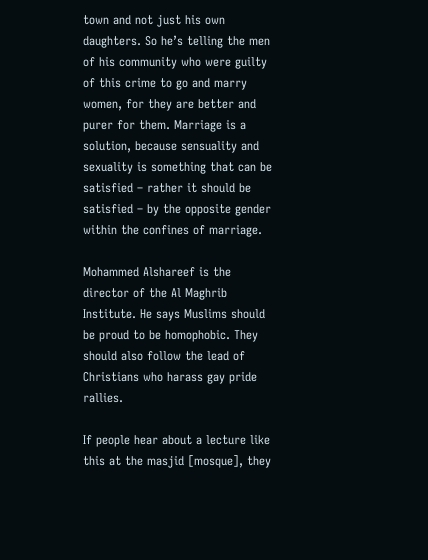town and not just his own daughters. So he’s telling the men of his community who were guilty of this crime to go and marry women, for they are better and purer for them. Marriage is a solution, because sensuality and sexuality is something that can be satisfied – rather it should be satisfied – by the opposite gender within the confines of marriage.

Mohammed Alshareef is the director of the Al Maghrib Institute. He says Muslims should be proud to be homophobic. They should also follow the lead of Christians who harass gay pride rallies.

If people hear about a lecture like this at the masjid [mosque], they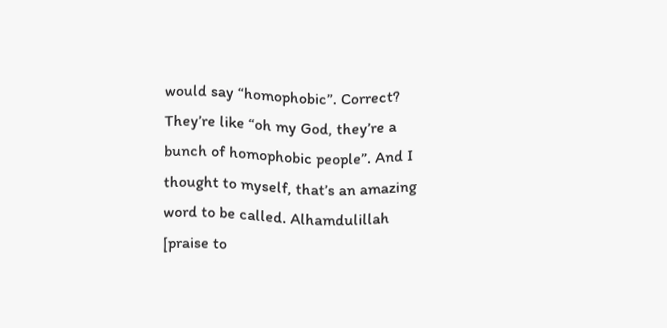would say “homophobic”. Correct? They’re like “oh my God, they’re a bunch of homophobic people”. And I thought to myself, that’s an amazing word to be called. Alhamdulillah [praise to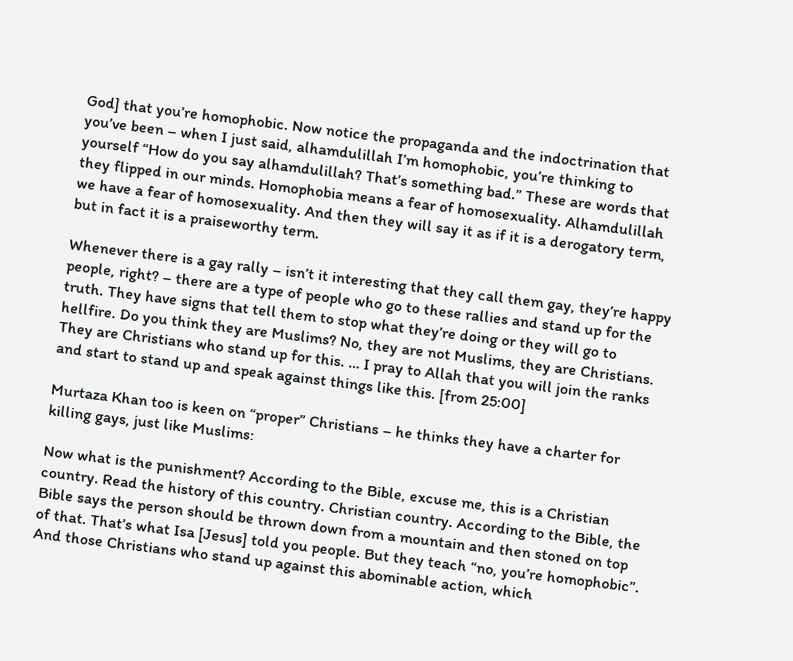God] that you’re homophobic. Now notice the propaganda and the indoctrination that you’ve been – when I just said, alhamdulillah I’m homophobic, you’re thinking to yourself “How do you say alhamdulillah? That’s something bad.” These are words that they flipped in our minds. Homophobia means a fear of homosexuality. Alhamdulillah we have a fear of homosexuality. And then they will say it as if it is a derogatory term, but in fact it is a praiseworthy term.

Whenever there is a gay rally – isn’t it interesting that they call them gay, they’re happy people, right? – there are a type of people who go to these rallies and stand up for the truth. They have signs that tell them to stop what they’re doing or they will go to hellfire. Do you think they are Muslims? No, they are not Muslims, they are Christians. They are Christians who stand up for this. … I pray to Allah that you will join the ranks and start to stand up and speak against things like this. [from 25:00]

Murtaza Khan too is keen on “proper” Christians – he thinks they have a charter for killing gays, just like Muslims:

Now what is the punishment? According to the Bible, excuse me, this is a Christian country. Read the history of this country. Christian country. According to the Bible, the Bible says the person should be thrown down from a mountain and then stoned on top of that. That’s what Isa [Jesus] told you people. But they teach “no, you’re homophobic”. And those Christians who stand up against this abominable action, which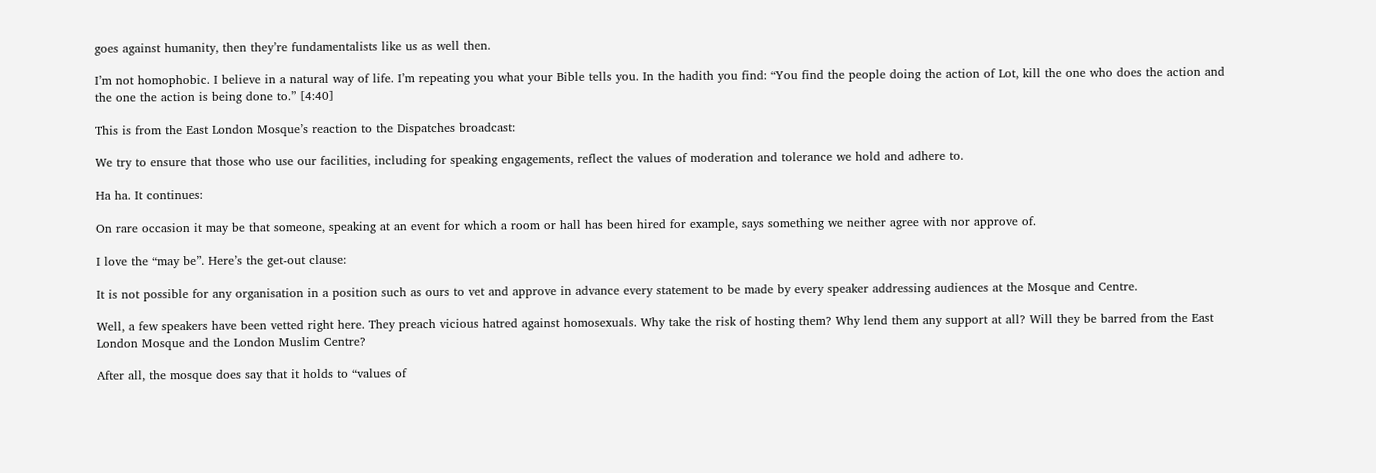goes against humanity, then they’re fundamentalists like us as well then.

I’m not homophobic. I believe in a natural way of life. I’m repeating you what your Bible tells you. In the hadith you find: “You find the people doing the action of Lot, kill the one who does the action and the one the action is being done to.” [4:40]

This is from the East London Mosque’s reaction to the Dispatches broadcast:

We try to ensure that those who use our facilities, including for speaking engagements, reflect the values of moderation and tolerance we hold and adhere to.

Ha ha. It continues:

On rare occasion it may be that someone, speaking at an event for which a room or hall has been hired for example, says something we neither agree with nor approve of.

I love the “may be”. Here’s the get-out clause:

It is not possible for any organisation in a position such as ours to vet and approve in advance every statement to be made by every speaker addressing audiences at the Mosque and Centre.

Well, a few speakers have been vetted right here. They preach vicious hatred against homosexuals. Why take the risk of hosting them? Why lend them any support at all? Will they be barred from the East London Mosque and the London Muslim Centre?

After all, the mosque does say that it holds to “values of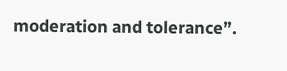moderation and tolerance”.